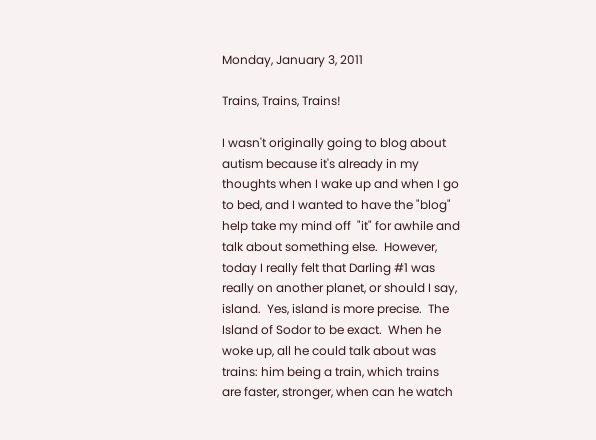Monday, January 3, 2011

Trains, Trains, Trains!

I wasn't originally going to blog about autism because it's already in my thoughts when I wake up and when I go to bed, and I wanted to have the "blog" help take my mind off  "it" for awhile and talk about something else.  However, today I really felt that Darling #1 was really on another planet, or should I say, island.  Yes, island is more precise.  The Island of Sodor to be exact.  When he woke up, all he could talk about was trains: him being a train, which trains are faster, stronger, when can he watch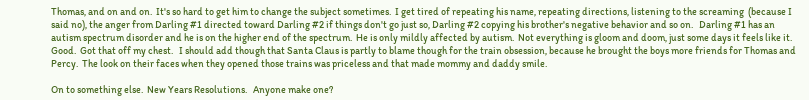Thomas, and on and on.  It's so hard to get him to change the subject sometimes.  I get tired of repeating his name, repeating directions, listening to the screaming  (because I said no), the anger from Darling #1 directed toward Darling #2 if things don't go just so, Darling #2 copying his brother's negative behavior and so on.   Darling #1 has an autism spectrum disorder and he is on the higher end of the spectrum.  He is only mildly affected by autism.  Not everything is gloom and doom, just some days it feels like it.  Good.  Got that off my chest.   I should add though that Santa Claus is partly to blame though for the train obsession, because he brought the boys more friends for Thomas and Percy.  The look on their faces when they opened those trains was priceless and that made mommy and daddy smile.

On to something else.  New Years Resolutions.   Anyone make one?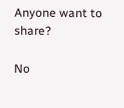Anyone want to share?

No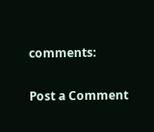comments:

Post a Comment